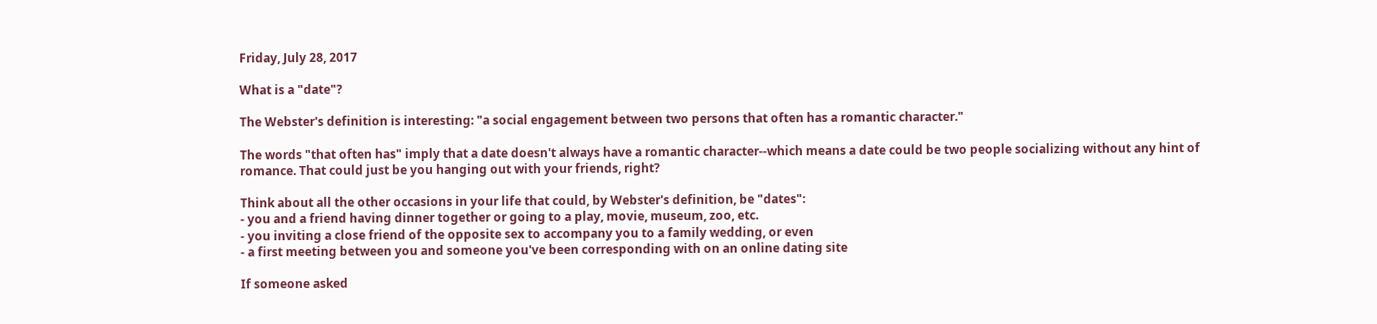Friday, July 28, 2017

What is a "date"?

The Webster's definition is interesting: "a social engagement between two persons that often has a romantic character."

The words "that often has" imply that a date doesn't always have a romantic character--which means a date could be two people socializing without any hint of romance. That could just be you hanging out with your friends, right?

Think about all the other occasions in your life that could, by Webster's definition, be "dates":
- you and a friend having dinner together or going to a play, movie, museum, zoo, etc.
- you inviting a close friend of the opposite sex to accompany you to a family wedding, or even
- a first meeting between you and someone you've been corresponding with on an online dating site

If someone asked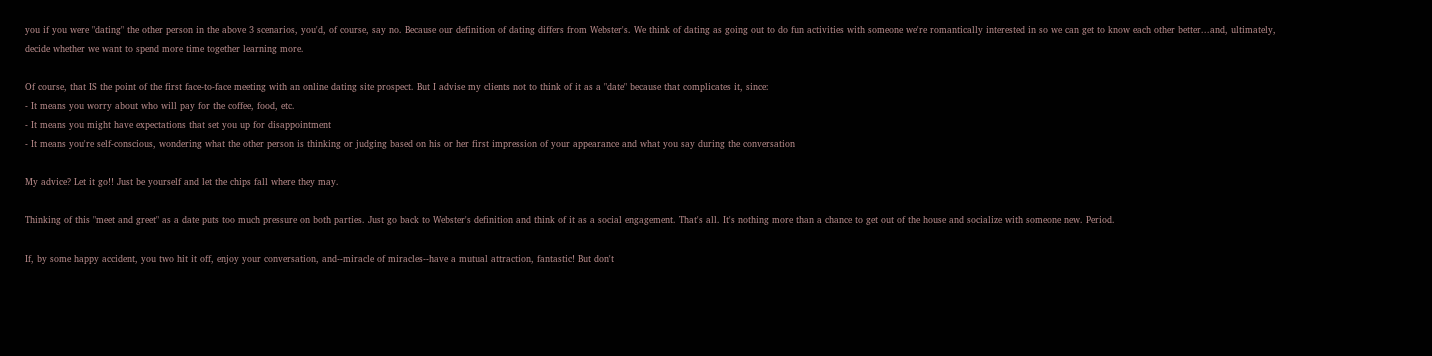you if you were "dating" the other person in the above 3 scenarios, you'd, of course, say no. Because our definition of dating differs from Webster's. We think of dating as going out to do fun activities with someone we're romantically interested in so we can get to know each other better...and, ultimately, decide whether we want to spend more time together learning more.

Of course, that IS the point of the first face-to-face meeting with an online dating site prospect. But I advise my clients not to think of it as a "date" because that complicates it, since:
- It means you worry about who will pay for the coffee, food, etc.
- It means you might have expectations that set you up for disappointment
- It means you're self-conscious, wondering what the other person is thinking or judging based on his or her first impression of your appearance and what you say during the conversation

My advice? Let it go!! Just be yourself and let the chips fall where they may.

Thinking of this "meet and greet" as a date puts too much pressure on both parties. Just go back to Webster's definition and think of it as a social engagement. That's all. It's nothing more than a chance to get out of the house and socialize with someone new. Period.

If, by some happy accident, you two hit it off, enjoy your conversation, and--miracle of miracles--have a mutual attraction, fantastic! But don't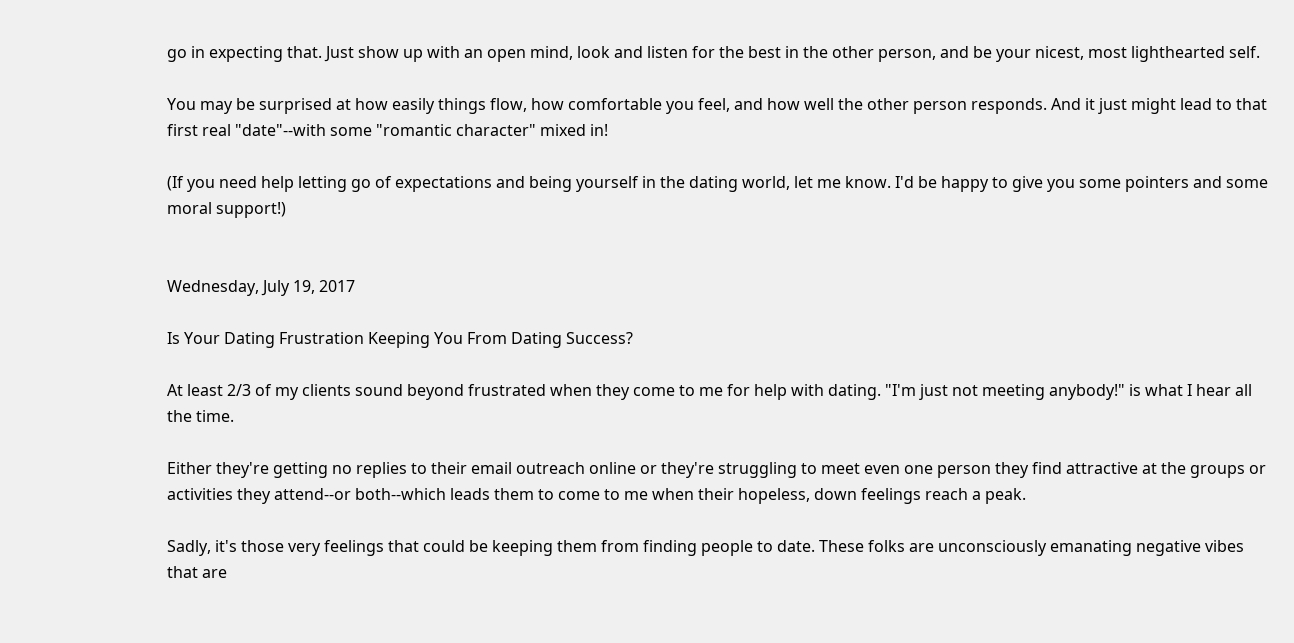go in expecting that. Just show up with an open mind, look and listen for the best in the other person, and be your nicest, most lighthearted self.

You may be surprised at how easily things flow, how comfortable you feel, and how well the other person responds. And it just might lead to that first real "date"--with some "romantic character" mixed in!

(If you need help letting go of expectations and being yourself in the dating world, let me know. I'd be happy to give you some pointers and some moral support!)


Wednesday, July 19, 2017

Is Your Dating Frustration Keeping You From Dating Success?

At least 2/3 of my clients sound beyond frustrated when they come to me for help with dating. "I'm just not meeting anybody!" is what I hear all the time.

Either they're getting no replies to their email outreach online or they're struggling to meet even one person they find attractive at the groups or activities they attend--or both--which leads them to come to me when their hopeless, down feelings reach a peak.

Sadly, it's those very feelings that could be keeping them from finding people to date. These folks are unconsciously emanating negative vibes that are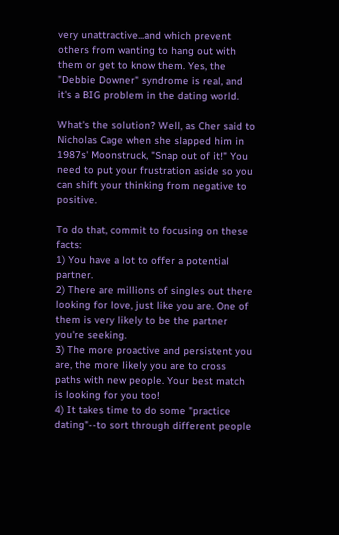very unattractive...and which prevent others from wanting to hang out with them or get to know them. Yes, the "Debbie Downer" syndrome is real, and it's a BIG problem in the dating world.

What's the solution? Well, as Cher said to Nicholas Cage when she slapped him in 1987s' Moonstruck, "Snap out of it!" You need to put your frustration aside so you can shift your thinking from negative to positive.

To do that, commit to focusing on these facts:
1) You have a lot to offer a potential partner.
2) There are millions of singles out there looking for love, just like you are. One of them is very likely to be the partner you're seeking.
3) The more proactive and persistent you are, the more likely you are to cross paths with new people. Your best match is looking for you too!
4) It takes time to do some "practice dating"--to sort through different people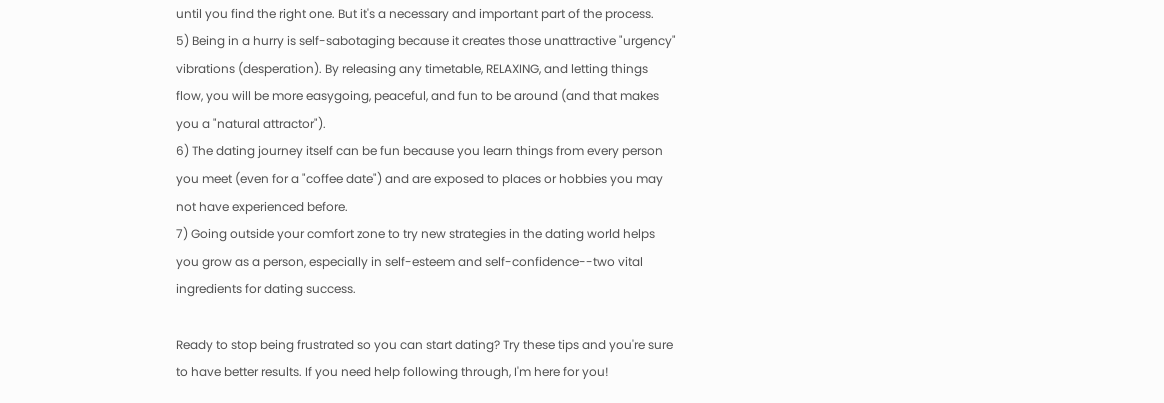until you find the right one. But it's a necessary and important part of the process.
5) Being in a hurry is self-sabotaging because it creates those unattractive "urgency" vibrations (desperation). By releasing any timetable, RELAXING, and letting things flow, you will be more easygoing, peaceful, and fun to be around (and that makes you a "natural attractor").
6) The dating journey itself can be fun because you learn things from every person you meet (even for a "coffee date") and are exposed to places or hobbies you may not have experienced before.
7) Going outside your comfort zone to try new strategies in the dating world helps you grow as a person, especially in self-esteem and self-confidence--two vital ingredients for dating success.

Ready to stop being frustrated so you can start dating? Try these tips and you're sure to have better results. If you need help following through, I'm here for you!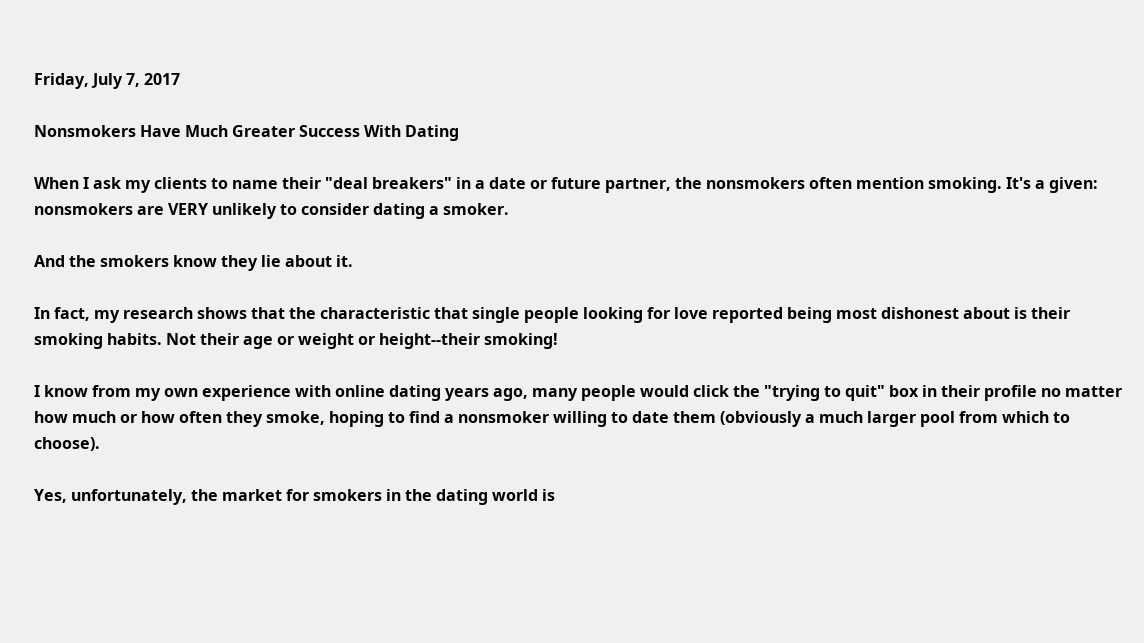Friday, July 7, 2017

Nonsmokers Have Much Greater Success With Dating

When I ask my clients to name their "deal breakers" in a date or future partner, the nonsmokers often mention smoking. It's a given: nonsmokers are VERY unlikely to consider dating a smoker.

And the smokers know they lie about it.

In fact, my research shows that the characteristic that single people looking for love reported being most dishonest about is their smoking habits. Not their age or weight or height--their smoking!

I know from my own experience with online dating years ago, many people would click the "trying to quit" box in their profile no matter how much or how often they smoke, hoping to find a nonsmoker willing to date them (obviously a much larger pool from which to choose).

Yes, unfortunately, the market for smokers in the dating world is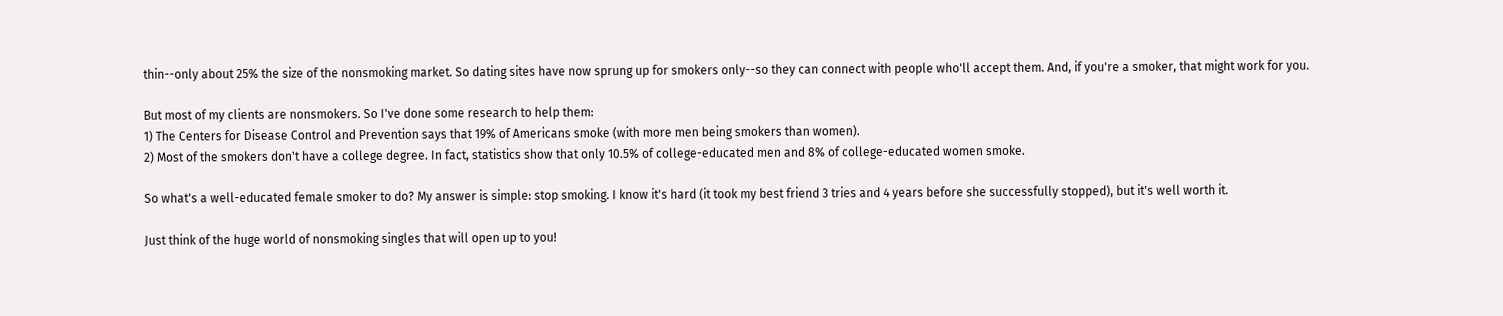thin--only about 25% the size of the nonsmoking market. So dating sites have now sprung up for smokers only--so they can connect with people who'll accept them. And, if you're a smoker, that might work for you.

But most of my clients are nonsmokers. So I've done some research to help them:
1) The Centers for Disease Control and Prevention says that 19% of Americans smoke (with more men being smokers than women).
2) Most of the smokers don't have a college degree. In fact, statistics show that only 10.5% of college-educated men and 8% of college-educated women smoke.

So what's a well-educated female smoker to do? My answer is simple: stop smoking. I know it's hard (it took my best friend 3 tries and 4 years before she successfully stopped), but it's well worth it.

Just think of the huge world of nonsmoking singles that will open up to you!